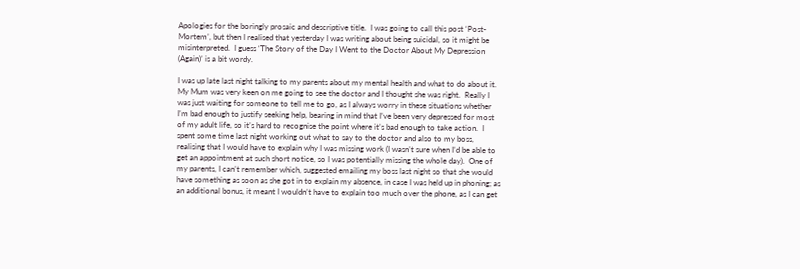Apologies for the boringly prosaic and descriptive title.  I was going to call this post ‘Post-Mortem’, but then I realised that yesterday I was writing about being suicidal, so it might be misinterpreted.  I guess ‘The Story of the Day I Went to the Doctor About My Depression (Again)’ is a bit wordy.

I was up late last night talking to my parents about my mental health and what to do about it.  My Mum was very keen on me going to see the doctor and I thought she was right.  Really I was just waiting for someone to tell me to go, as I always worry in these situations whether I’m bad enough to justify seeking help, bearing in mind that I’ve been very depressed for most of my adult life, so it’s hard to recognise the point where it’s bad enough to take action.  I spent some time last night working out what to say to the doctor and also to my boss, realising that I would have to explain why I was missing work (I wasn’t sure when I’d be able to get an appointment at such short notice, so I was potentially missing the whole day).  One of my parents, I can’t remember which, suggested emailing my boss last night so that she would have something as soon as she got in to explain my absence, in case I was held up in phoning; as an additional bonus, it meant I wouldn’t have to explain too much over the phone, as I can get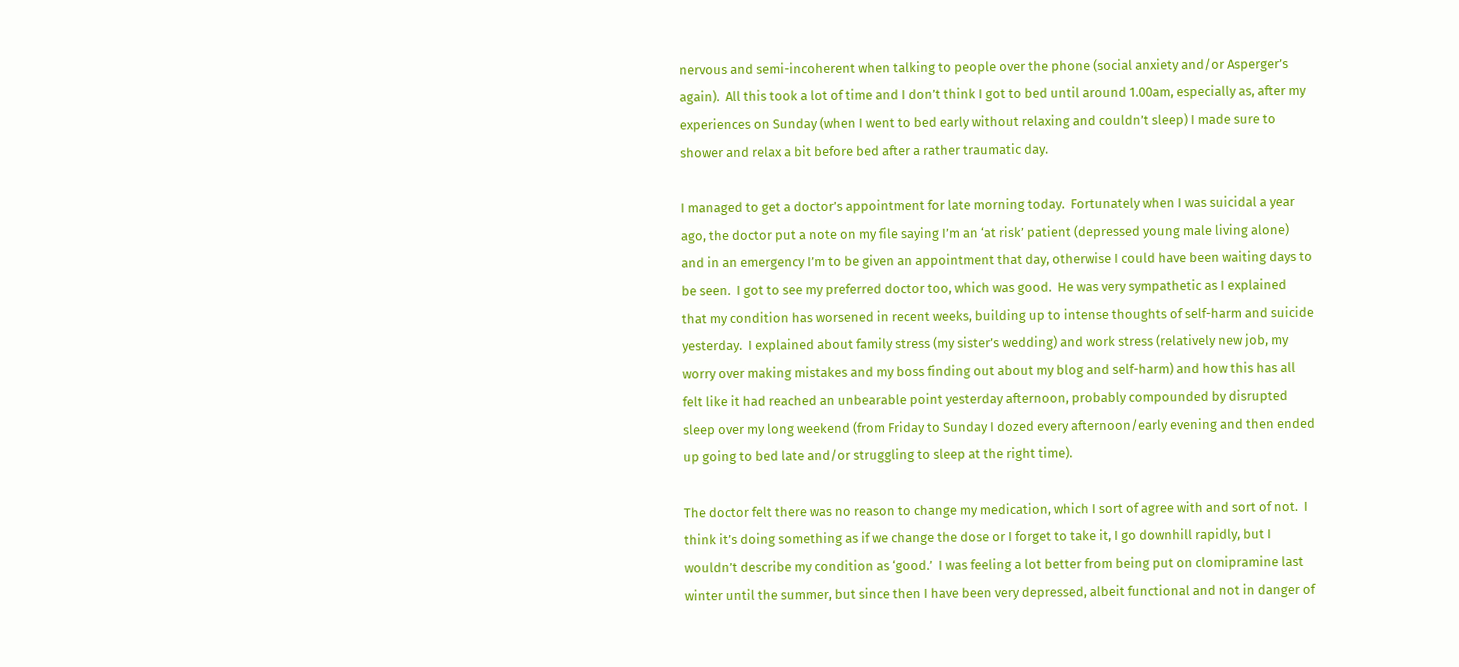nervous and semi-incoherent when talking to people over the phone (social anxiety and/or Asperger’s again).  All this took a lot of time and I don’t think I got to bed until around 1.00am, especially as, after my experiences on Sunday (when I went to bed early without relaxing and couldn’t sleep) I made sure to shower and relax a bit before bed after a rather traumatic day.

I managed to get a doctor’s appointment for late morning today.  Fortunately when I was suicidal a year ago, the doctor put a note on my file saying I’m an ‘at risk’ patient (depressed young male living alone) and in an emergency I’m to be given an appointment that day, otherwise I could have been waiting days to be seen.  I got to see my preferred doctor too, which was good.  He was very sympathetic as I explained that my condition has worsened in recent weeks, building up to intense thoughts of self-harm and suicide yesterday.  I explained about family stress (my sister’s wedding) and work stress (relatively new job, my worry over making mistakes and my boss finding out about my blog and self-harm) and how this has all felt like it had reached an unbearable point yesterday afternoon, probably compounded by disrupted sleep over my long weekend (from Friday to Sunday I dozed every afternoon/early evening and then ended up going to bed late and/or struggling to sleep at the right time).

The doctor felt there was no reason to change my medication, which I sort of agree with and sort of not.  I think it’s doing something as if we change the dose or I forget to take it, I go downhill rapidly, but I wouldn’t describe my condition as ‘good.’  I was feeling a lot better from being put on clomipramine last winter until the summer, but since then I have been very depressed, albeit functional and not in danger of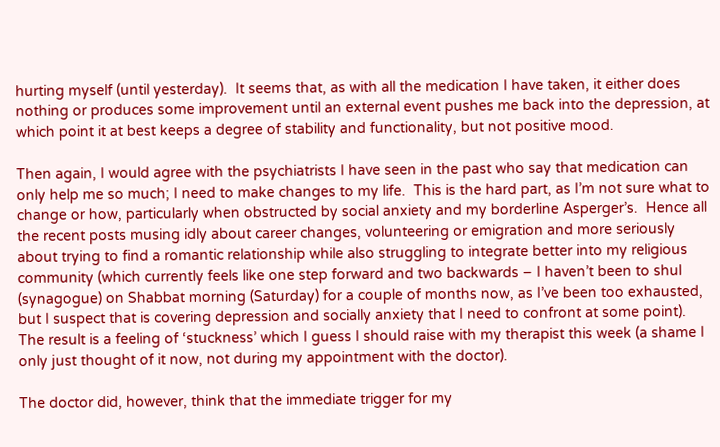hurting myself (until yesterday).  It seems that, as with all the medication I have taken, it either does nothing or produces some improvement until an external event pushes me back into the depression, at which point it at best keeps a degree of stability and functionality, but not positive mood.

Then again, I would agree with the psychiatrists I have seen in the past who say that medication can only help me so much; I need to make changes to my life.  This is the hard part, as I’m not sure what to change or how, particularly when obstructed by social anxiety and my borderline Asperger’s.  Hence all the recent posts musing idly about career changes, volunteering or emigration and more seriously about trying to find a romantic relationship while also struggling to integrate better into my religious community (which currently feels like one step forward and two backwards – I haven’t been to shul (synagogue) on Shabbat morning (Saturday) for a couple of months now, as I’ve been too exhausted, but I suspect that is covering depression and socially anxiety that I need to confront at some point).  The result is a feeling of ‘stuckness’ which I guess I should raise with my therapist this week (a shame I only just thought of it now, not during my appointment with the doctor).

The doctor did, however, think that the immediate trigger for my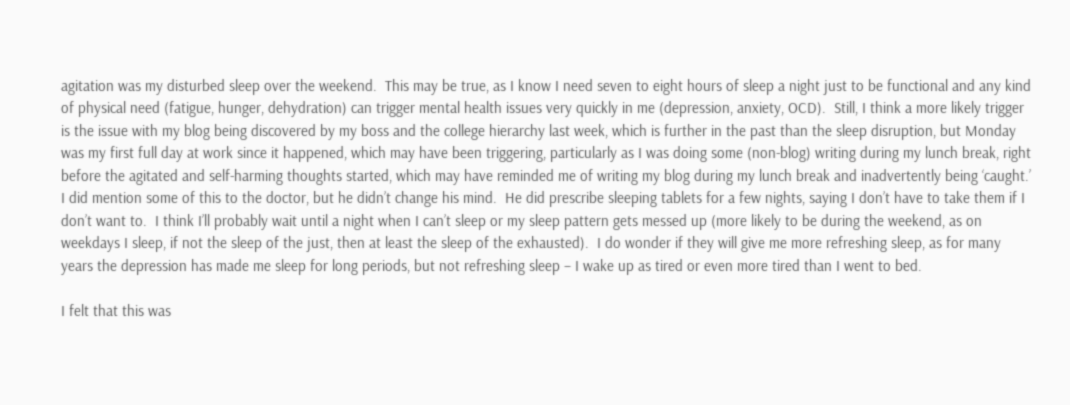agitation was my disturbed sleep over the weekend.  This may be true, as I know I need seven to eight hours of sleep a night just to be functional and any kind of physical need (fatigue, hunger, dehydration) can trigger mental health issues very quickly in me (depression, anxiety, OCD).  Still, I think a more likely trigger is the issue with my blog being discovered by my boss and the college hierarchy last week, which is further in the past than the sleep disruption, but Monday was my first full day at work since it happened, which may have been triggering, particularly as I was doing some (non-blog) writing during my lunch break, right before the agitated and self-harming thoughts started, which may have reminded me of writing my blog during my lunch break and inadvertently being ‘caught.’  I did mention some of this to the doctor, but he didn’t change his mind.  He did prescribe sleeping tablets for a few nights, saying I don’t have to take them if I don’t want to.  I think I’ll probably wait until a night when I can’t sleep or my sleep pattern gets messed up (more likely to be during the weekend, as on weekdays I sleep, if not the sleep of the just, then at least the sleep of the exhausted).  I do wonder if they will give me more refreshing sleep, as for many years the depression has made me sleep for long periods, but not refreshing sleep – I wake up as tired or even more tired than I went to bed.

I felt that this was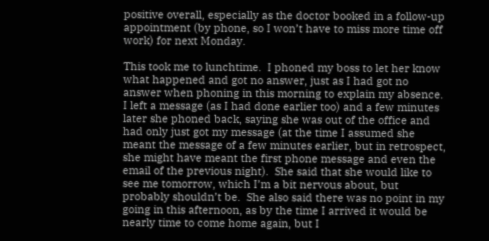positive overall, especially as the doctor booked in a follow-up appointment (by phone, so I won’t have to miss more time off work) for next Monday.

This took me to lunchtime.  I phoned my boss to let her know what happened and got no answer, just as I had got no answer when phoning in this morning to explain my absence.  I left a message (as I had done earlier too) and a few minutes later she phoned back, saying she was out of the office and had only just got my message (at the time I assumed she meant the message of a few minutes earlier, but in retrospect, she might have meant the first phone message and even the email of the previous night).  She said that she would like to see me tomorrow, which I’m a bit nervous about, but probably shouldn’t be.  She also said there was no point in my going in this afternoon, as by the time I arrived it would be nearly time to come home again, but I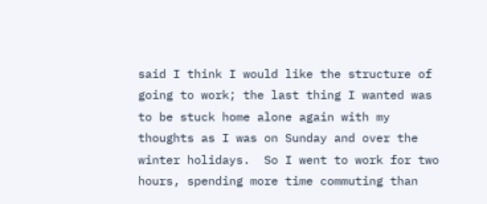said I think I would like the structure of going to work; the last thing I wanted was to be stuck home alone again with my thoughts as I was on Sunday and over the winter holidays.  So I went to work for two hours, spending more time commuting than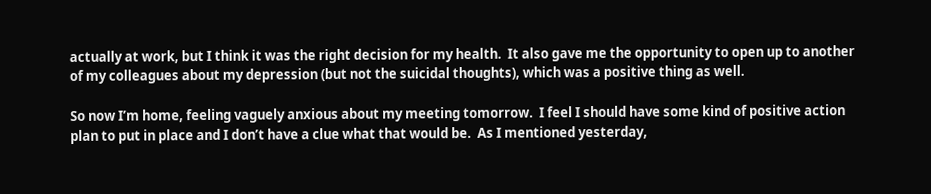actually at work, but I think it was the right decision for my health.  It also gave me the opportunity to open up to another of my colleagues about my depression (but not the suicidal thoughts), which was a positive thing as well.

So now I’m home, feeling vaguely anxious about my meeting tomorrow.  I feel I should have some kind of positive action plan to put in place and I don’t have a clue what that would be.  As I mentioned yesterday,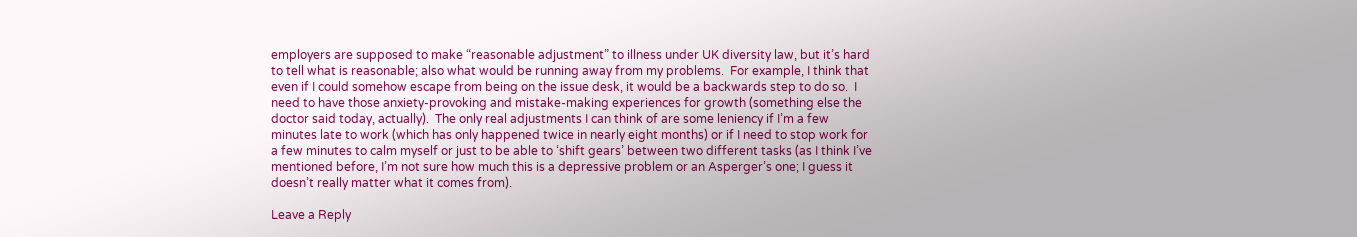employers are supposed to make “reasonable adjustment” to illness under UK diversity law, but it’s hard to tell what is reasonable; also what would be running away from my problems.  For example, I think that even if I could somehow escape from being on the issue desk, it would be a backwards step to do so.  I need to have those anxiety-provoking and mistake-making experiences for growth (something else the doctor said today, actually).  The only real adjustments I can think of are some leniency if I’m a few minutes late to work (which has only happened twice in nearly eight months) or if I need to stop work for a few minutes to calm myself or just to be able to ‘shift gears’ between two different tasks (as I think I’ve mentioned before, I’m not sure how much this is a depressive problem or an Asperger’s one; I guess it doesn’t really matter what it comes from).

Leave a Reply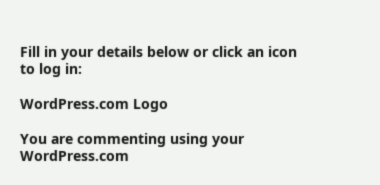Fill in your details below or click an icon to log in:

WordPress.com Logo

You are commenting using your WordPress.com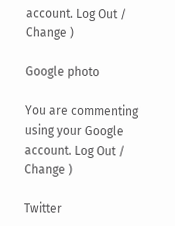account. Log Out /  Change )

Google photo

You are commenting using your Google account. Log Out /  Change )

Twitter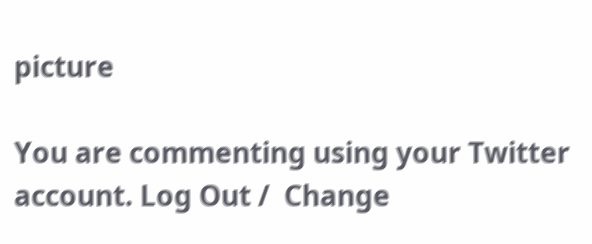picture

You are commenting using your Twitter account. Log Out /  Change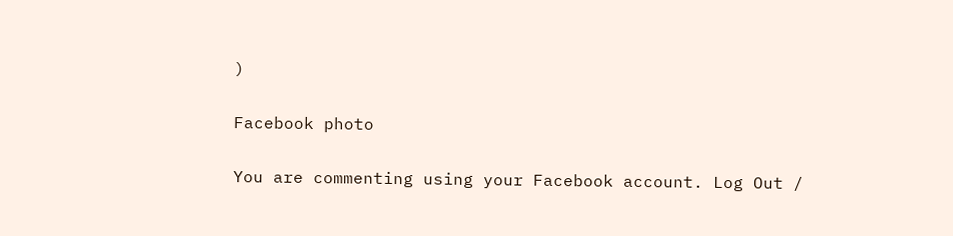)

Facebook photo

You are commenting using your Facebook account. Log Out /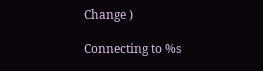Change )

Connecting to %s